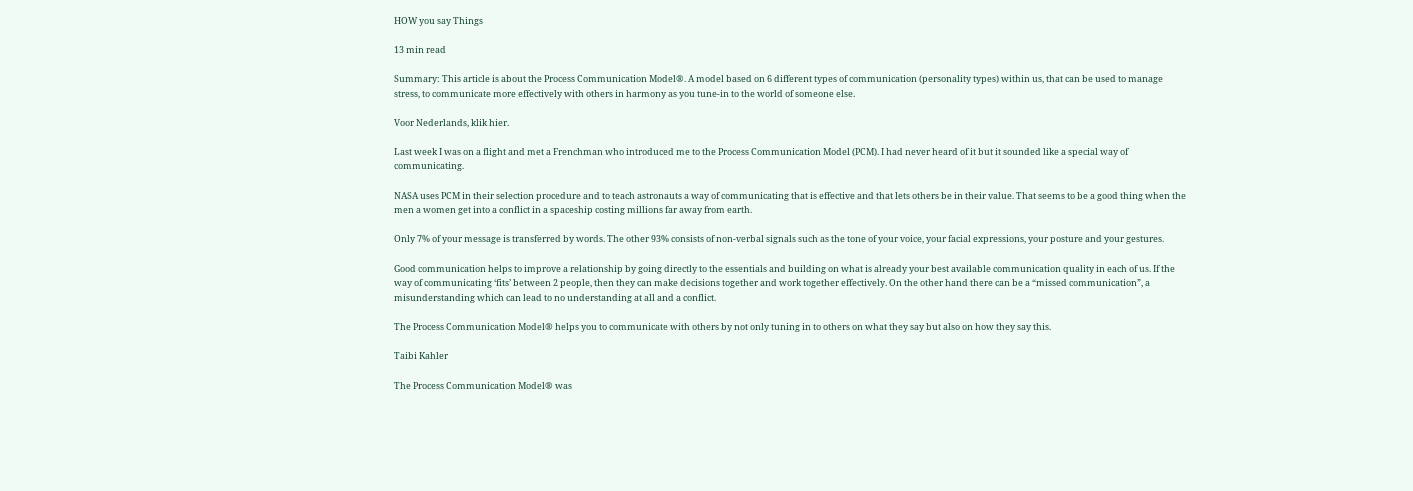HOW you say Things

13 min read

Summary: This article is about the Process Communication Model®. A model based on 6 different types of communication (personality types) within us, that can be used to manage stress, to communicate more effectively with others in harmony as you tune-in to the world of someone else.

Voor Nederlands, klik hier.

Last week I was on a flight and met a Frenchman who introduced me to the Process Communication Model (PCM). I had never heard of it but it sounded like a special way of communicating.

NASA uses PCM in their selection procedure and to teach astronauts a way of communicating that is effective and that lets others be in their value. That seems to be a good thing when the men a women get into a conflict in a spaceship costing millions far away from earth.

Only 7% of your message is transferred by words. The other 93% consists of non-verbal signals such as the tone of your voice, your facial expressions, your posture and your gestures.

Good communication helps to improve a relationship by going directly to the essentials and building on what is already your best available communication quality in each of us. If the way of communicating ‘fits’ between 2 people, then they can make decisions together and work together effectively. On the other hand there can be a “missed communication”, a misunderstanding which can lead to no understanding at all and a conflict.

The Process Communication Model® helps you to communicate with others by not only tuning in to others on what they say but also on how they say this.

Taibi Kahler

The Process Communication Model® was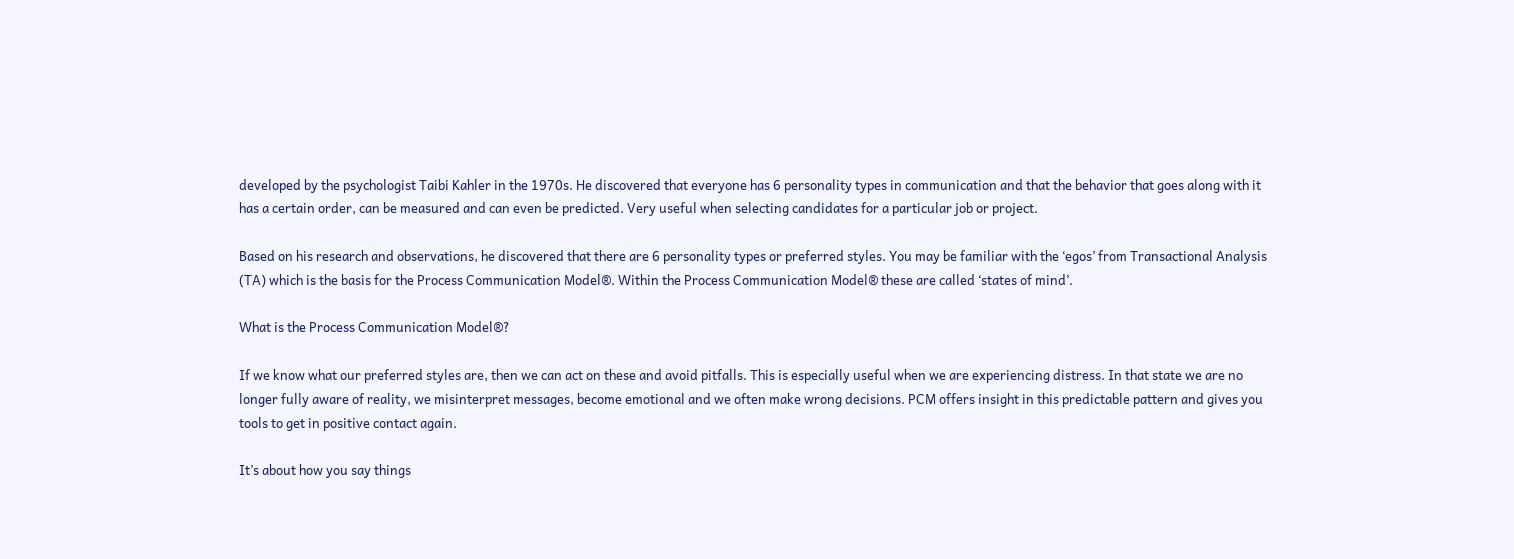developed by the psychologist Taibi Kahler in the 1970s. He discovered that everyone has 6 personality types in communication and that the behavior that goes along with it has a certain order, can be measured and can even be predicted. Very useful when selecting candidates for a particular job or project.

Based on his research and observations, he discovered that there are 6 personality types or preferred styles. You may be familiar with the ‘egos’ from Transactional Analysis (TA) which is the basis for the Process Communication Model®. Within the Process Communication Model® these are called ‘states of mind’.

What is the Process Communication Model®?

If we know what our preferred styles are, then we can act on these and avoid pitfalls. This is especially useful when we are experiencing distress. In that state we are no longer fully aware of reality, we misinterpret messages, become emotional and we often make wrong decisions. PCM offers insight in this predictable pattern and gives you tools to get in positive contact again.

It’s about how you say things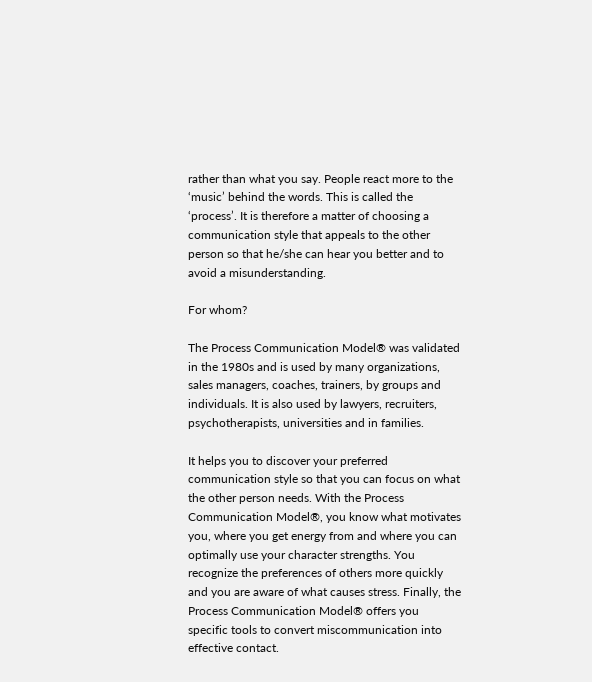rather than what you say. People react more to the ‘music’ behind the words. This is called the ‘process’. It is therefore a matter of choosing a communication style that appeals to the other person so that he/she can hear you better and to avoid a misunderstanding.

For whom?

The Process Communication Model® was validated in the 1980s and is used by many organizations, sales managers, coaches, trainers, by groups and individuals. It is also used by lawyers, recruiters, psychotherapists, universities and in families.

It helps you to discover your preferred communication style so that you can focus on what the other person needs. With the Process Communication Model®, you know what motivates you, where you get energy from and where you can optimally use your character strengths. You recognize the preferences of others more quickly and you are aware of what causes stress. Finally, the Process Communication Model® offers you specific tools to convert miscommunication into effective contact.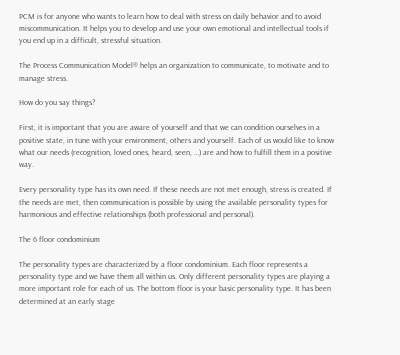PCM is for anyone who wants to learn how to deal with stress on daily behavior and to avoid miscommunication. It helps you to develop and use your own emotional and intellectual tools if you end up in a difficult, stressful situation.

The Process Communication Model® helps an organization to communicate, to motivate and to manage stress.

How do you say things?

First, it is important that you are aware of yourself and that we can condition ourselves in a positive state, in tune with your environment, others and yourself. Each of us would like to know what our needs (recognition, loved ones, heard, seen, …) are and how to fulfill them in a positive way.

Every personality type has its own need. If these needs are not met enough, stress is created. If the needs are met, then communication is possible by using the available personality types for harmonious and effective relationships (both professional and personal).

The 6 floor condominium

The personality types are characterized by a floor condominium. Each floor represents a personality type and we have them all within us. Only different personality types are playing a more important role for each of us. The bottom floor is your basic personality type. It has been determined at an early stage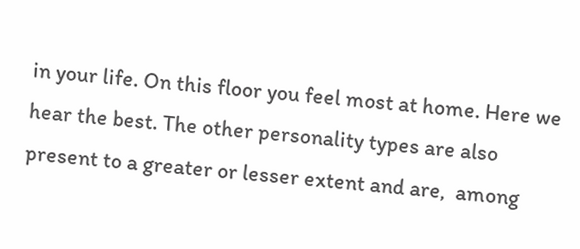in your life. On this floor you feel most at home. Here we hear the best. The other personality types are also present to a greater or lesser extent and are,  among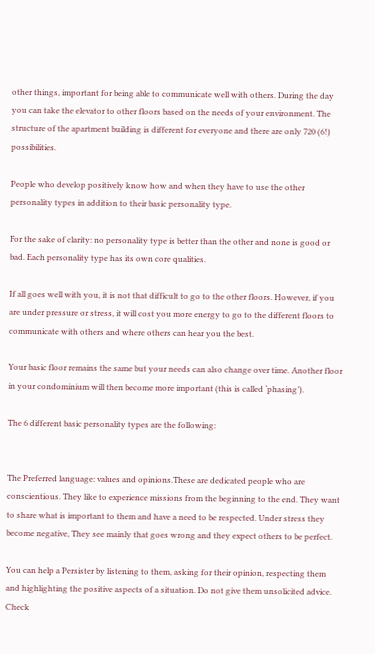other things, important for being able to communicate well with others. During the day you can take the elevator to other floors based on the needs of your environment. The structure of the apartment building is different for everyone and there are only 720 (6!) possibilities.

People who develop positively know how and when they have to use the other personality types in addition to their basic personality type.

For the sake of clarity: no personality type is better than the other and none is good or bad. Each personality type has its own core qualities.

If all goes well with you, it is not that difficult to go to the other floors. However, if you are under pressure or stress, it will cost you more energy to go to the different floors to communicate with others and where others can hear you the best.

Your basic floor remains the same but your needs can also change over time. Another floor in your condominium will then become more important (this is called ‘phasing’).

The 6 different basic personality types are the following:


The Preferred language: values and opinions.These are dedicated people who are conscientious. They like to experience missions from the beginning to the end. They want to share what is important to them and have a need to be respected. Under stress they become negative, They see mainly that goes wrong and they expect others to be perfect.

You can help a Persister by listening to them, asking for their opinion, respecting them and highlighting the positive aspects of a situation. Do not give them unsolicited advice. Check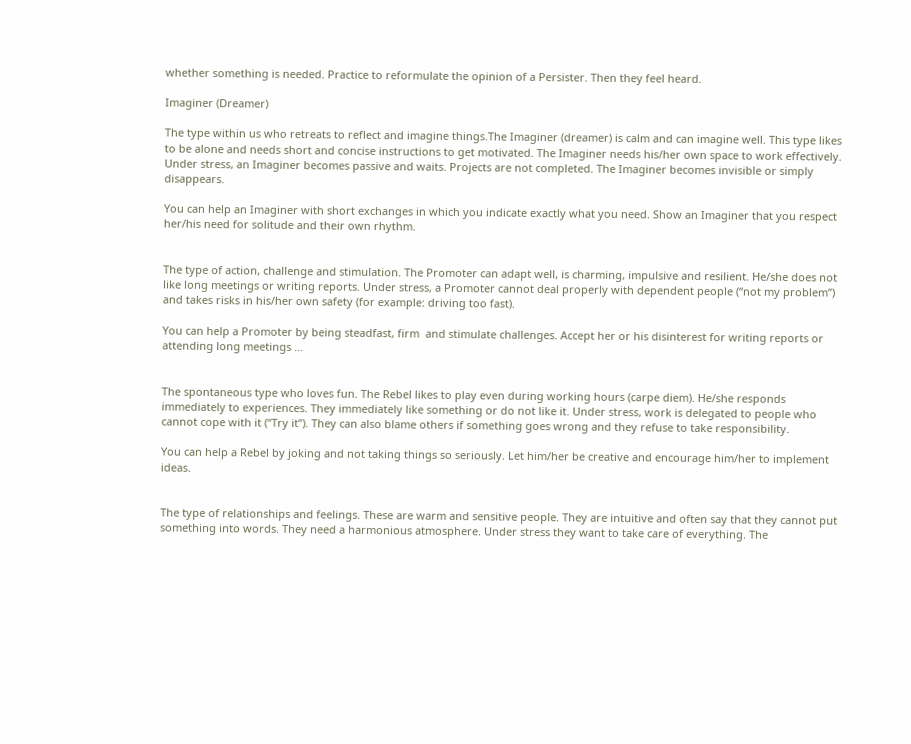whether something is needed. Practice to reformulate the opinion of a Persister. Then they feel heard.

Imaginer (Dreamer)

The type within us who retreats to reflect and imagine things.The Imaginer (dreamer) is calm and can imagine well. This type likes to be alone and needs short and concise instructions to get motivated. The Imaginer needs his/her own space to work effectively. Under stress, an Imaginer becomes passive and waits. Projects are not completed. The Imaginer becomes invisible or simply disappears.

You can help an Imaginer with short exchanges in which you indicate exactly what you need. Show an Imaginer that you respect her/his need for solitude and their own rhythm.


The type of action, challenge and stimulation. The Promoter can adapt well, is charming, impulsive and resilient. He/she does not like long meetings or writing reports. Under stress, a Promoter cannot deal properly with dependent people (“not my problem”) and takes risks in his/her own safety (for example: driving too fast).

You can help a Promoter by being steadfast, firm  and stimulate challenges. Accept her or his disinterest for writing reports or attending long meetings …


The spontaneous type who loves fun. The Rebel likes to play even during working hours (carpe diem). He/she responds immediately to experiences. They immediately like something or do not like it. Under stress, work is delegated to people who cannot cope with it (“Try it”). They can also blame others if something goes wrong and they refuse to take responsibility.

You can help a Rebel by joking and not taking things so seriously. Let him/her be creative and encourage him/her to implement ideas.


The type of relationships and feelings. These are warm and sensitive people. They are intuitive and often say that they cannot put something into words. They need a harmonious atmosphere. Under stress they want to take care of everything. The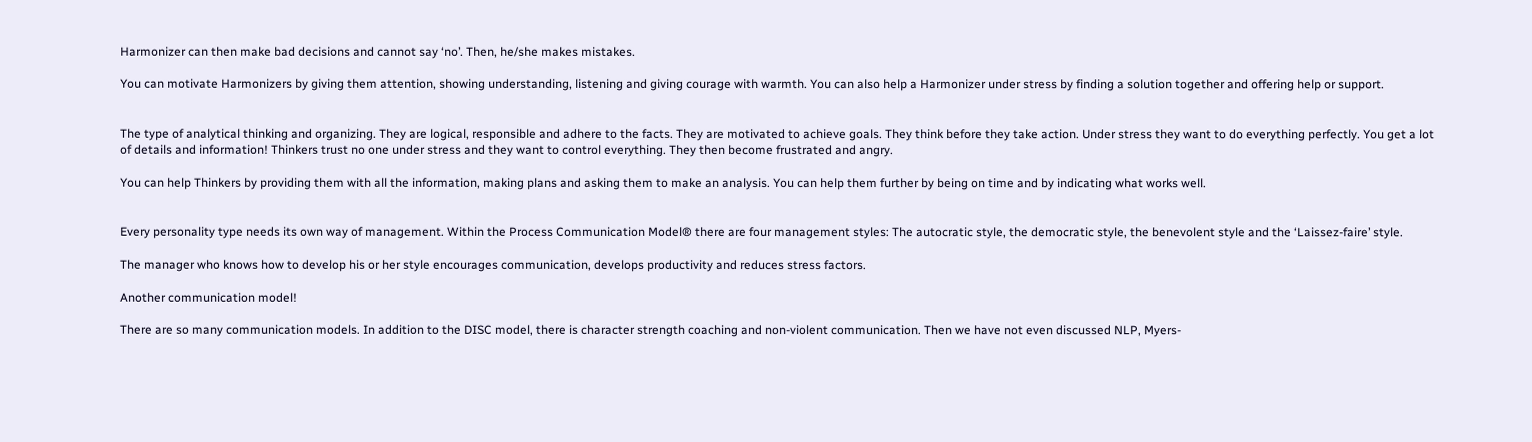Harmonizer can then make bad decisions and cannot say ‘no’. Then, he/she makes mistakes.

You can motivate Harmonizers by giving them attention, showing understanding, listening and giving courage with warmth. You can also help a Harmonizer under stress by finding a solution together and offering help or support.


The type of analytical thinking and organizing. They are logical, responsible and adhere to the facts. They are motivated to achieve goals. They think before they take action. Under stress they want to do everything perfectly. You get a lot of details and information! Thinkers trust no one under stress and they want to control everything. They then become frustrated and angry.

You can help Thinkers by providing them with all the information, making plans and asking them to make an analysis. You can help them further by being on time and by indicating what works well.


Every personality type needs its own way of management. Within the Process Communication Model® there are four management styles: The autocratic style, the democratic style, the benevolent style and the ‘Laissez-faire’ style.

The manager who knows how to develop his or her style encourages communication, develops productivity and reduces stress factors.

Another communication model!

There are so many communication models. In addition to the DISC model, there is character strength coaching and non-violent communication. Then we have not even discussed NLP, Myers-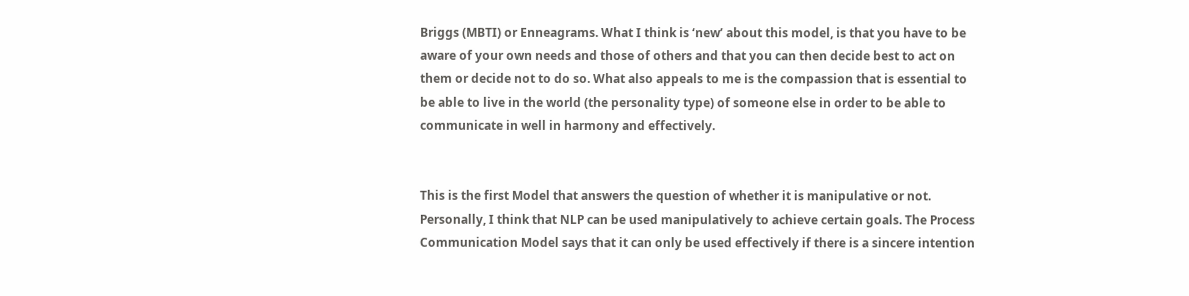Briggs (MBTI) or Enneagrams. What I think is ‘new’ about this model, is that you have to be aware of your own needs and those of others and that you can then decide best to act on them or decide not to do so. What also appeals to me is the compassion that is essential to be able to live in the world (the personality type) of someone else in order to be able to communicate in well in harmony and effectively.


This is the first Model that answers the question of whether it is manipulative or not. Personally, I think that NLP can be used manipulatively to achieve certain goals. The Process Communication Model says that it can only be used effectively if there is a sincere intention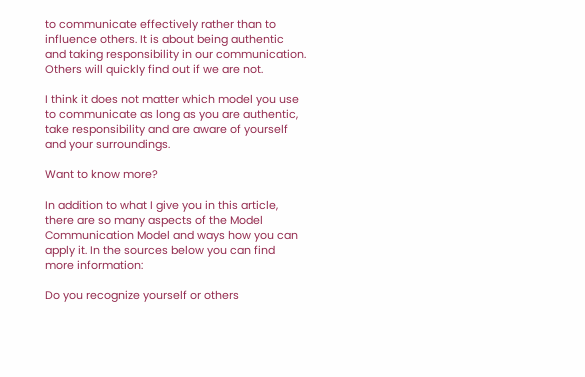to communicate effectively rather than to influence others. It is about being authentic and taking responsibility in our communication. Others will quickly find out if we are not.

I think it does not matter which model you use to communicate as long as you are authentic, take responsibility and are aware of yourself and your surroundings.

Want to know more?

In addition to what I give you in this article, there are so many aspects of the Model Communication Model and ways how you can apply it. In the sources below you can find more information:

Do you recognize yourself or others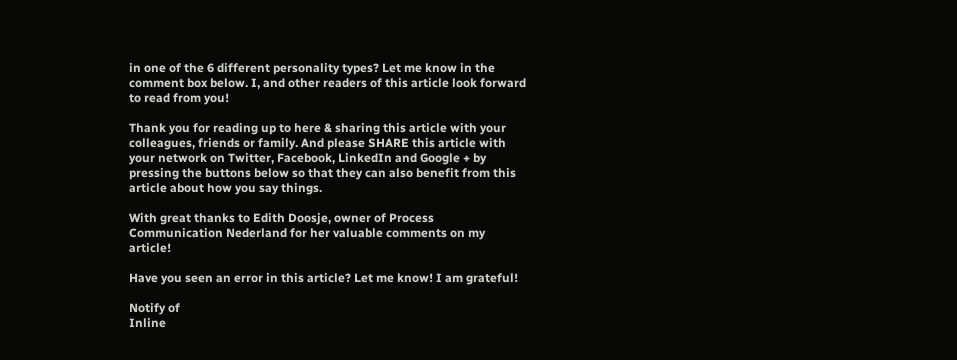in one of the 6 different personality types? Let me know in the comment box below. I, and other readers of this article look forward to read from you!

Thank you for reading up to here & sharing this article with your colleagues, friends or family. And please SHARE this article with your network on Twitter, Facebook, LinkedIn and Google + by pressing the buttons below so that they can also benefit from this article about how you say things.

With great thanks to Edith Doosje, owner of Process Communication Nederland for her valuable comments on my article!

Have you seen an error in this article? Let me know! I am grateful!

Notify of
Inline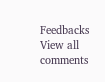Feedbacks
View all comments